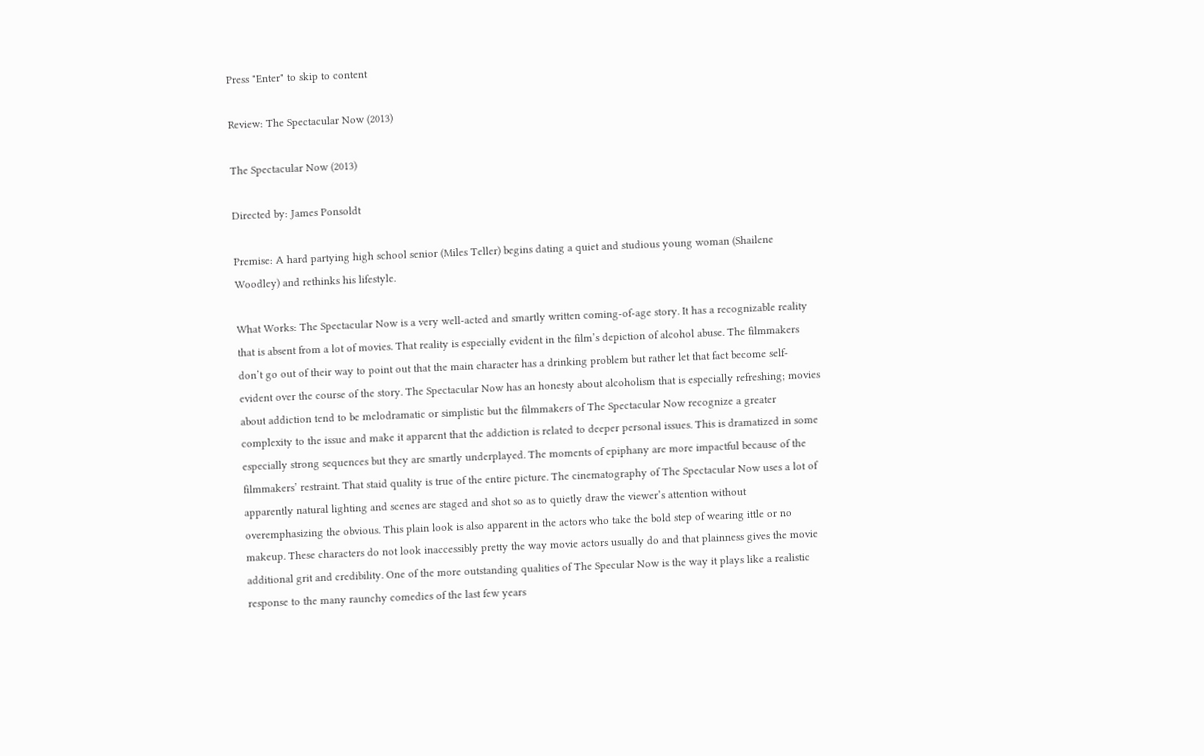Press "Enter" to skip to content

Review: The Spectacular Now (2013)

The Spectacular Now (2013)

Directed by: James Ponsoldt

Premise: A hard partying high school senior (Miles Teller) begins dating a quiet and studious young woman (Shailene Woodley) and rethinks his lifestyle.

What Works: The Spectacular Now is a very well-acted and smartly written coming-of-age story. It has a recognizable reality that is absent from a lot of movies. That reality is especially evident in the film’s depiction of alcohol abuse. The filmmakers don’t go out of their way to point out that the main character has a drinking problem but rather let that fact become self-evident over the course of the story. The Spectacular Now has an honesty about alcoholism that is especially refreshing; movies about addiction tend to be melodramatic or simplistic but the filmmakers of The Spectacular Now recognize a greater complexity to the issue and make it apparent that the addiction is related to deeper personal issues. This is dramatized in some especially strong sequences but they are smartly underplayed. The moments of epiphany are more impactful because of the filmmakers’ restraint. That staid quality is true of the entire picture. The cinematography of The Spectacular Now uses a lot of apparently natural lighting and scenes are staged and shot so as to quietly draw the viewer’s attention without overemphasizing the obvious. This plain look is also apparent in the actors who take the bold step of wearing ittle or no makeup. These characters do not look inaccessibly pretty the way movie actors usually do and that plainness gives the movie additional grit and credibility. One of the more outstanding qualities of The Specular Now is the way it plays like a realistic response to the many raunchy comedies of the last few years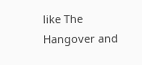like The Hangover and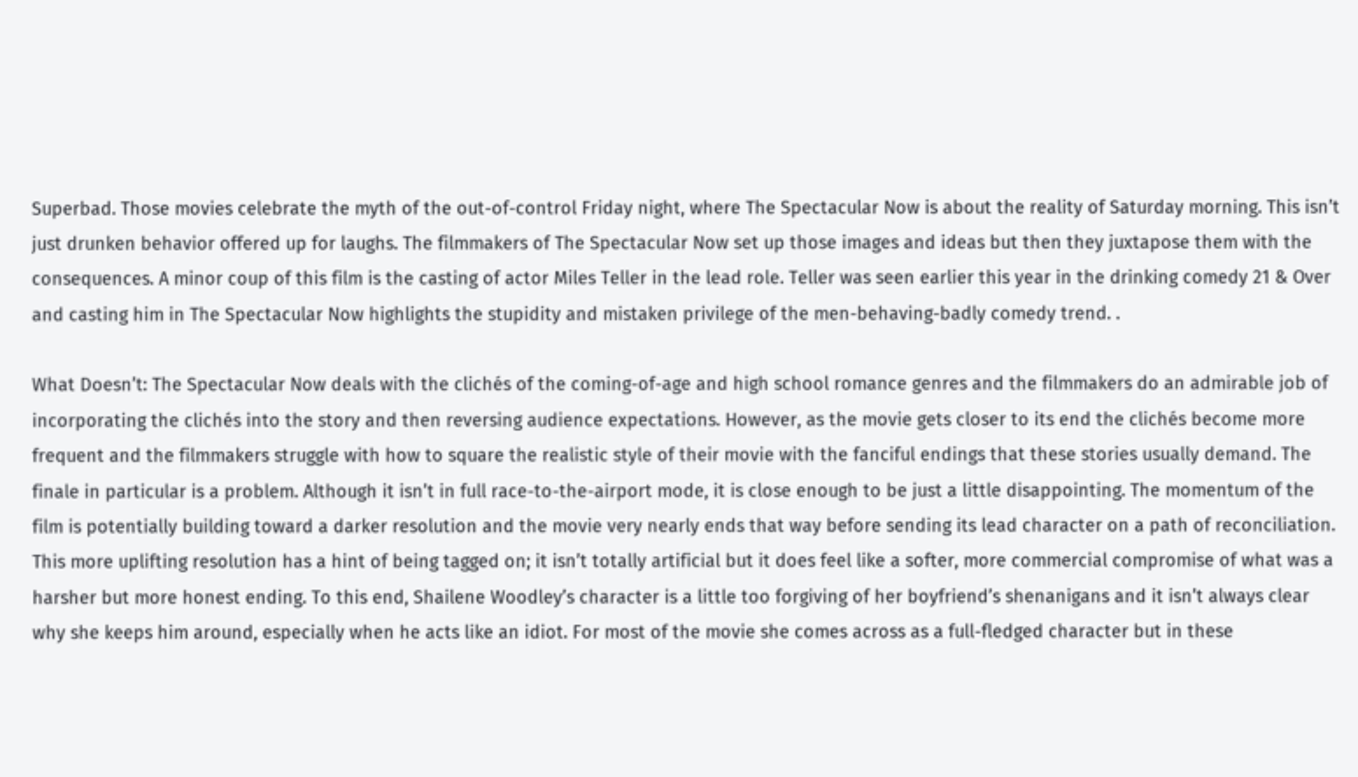Superbad. Those movies celebrate the myth of the out-of-control Friday night, where The Spectacular Now is about the reality of Saturday morning. This isn’t just drunken behavior offered up for laughs. The filmmakers of The Spectacular Now set up those images and ideas but then they juxtapose them with the consequences. A minor coup of this film is the casting of actor Miles Teller in the lead role. Teller was seen earlier this year in the drinking comedy 21 & Over and casting him in The Spectacular Now highlights the stupidity and mistaken privilege of the men-behaving-badly comedy trend. .

What Doesn’t: The Spectacular Now deals with the clichés of the coming-of-age and high school romance genres and the filmmakers do an admirable job of incorporating the clichés into the story and then reversing audience expectations. However, as the movie gets closer to its end the clichés become more frequent and the filmmakers struggle with how to square the realistic style of their movie with the fanciful endings that these stories usually demand. The finale in particular is a problem. Although it isn’t in full race-to-the-airport mode, it is close enough to be just a little disappointing. The momentum of the film is potentially building toward a darker resolution and the movie very nearly ends that way before sending its lead character on a path of reconciliation. This more uplifting resolution has a hint of being tagged on; it isn’t totally artificial but it does feel like a softer, more commercial compromise of what was a harsher but more honest ending. To this end, Shailene Woodley’s character is a little too forgiving of her boyfriend’s shenanigans and it isn’t always clear why she keeps him around, especially when he acts like an idiot. For most of the movie she comes across as a full-fledged character but in these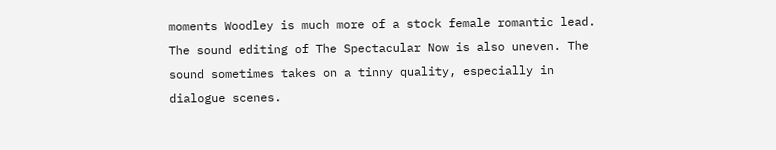moments Woodley is much more of a stock female romantic lead. The sound editing of The Spectacular Now is also uneven. The sound sometimes takes on a tinny quality, especially in dialogue scenes.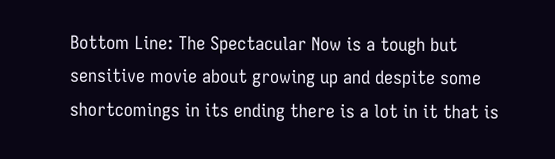Bottom Line: The Spectacular Now is a tough but sensitive movie about growing up and despite some shortcomings in its ending there is a lot in it that is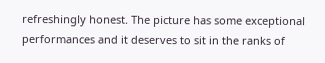refreshingly honest. The picture has some exceptional performances and it deserves to sit in the ranks of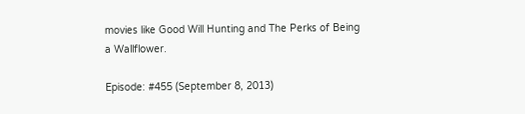movies like Good Will Hunting and The Perks of Being a Wallflower.

Episode: #455 (September 8, 2013)